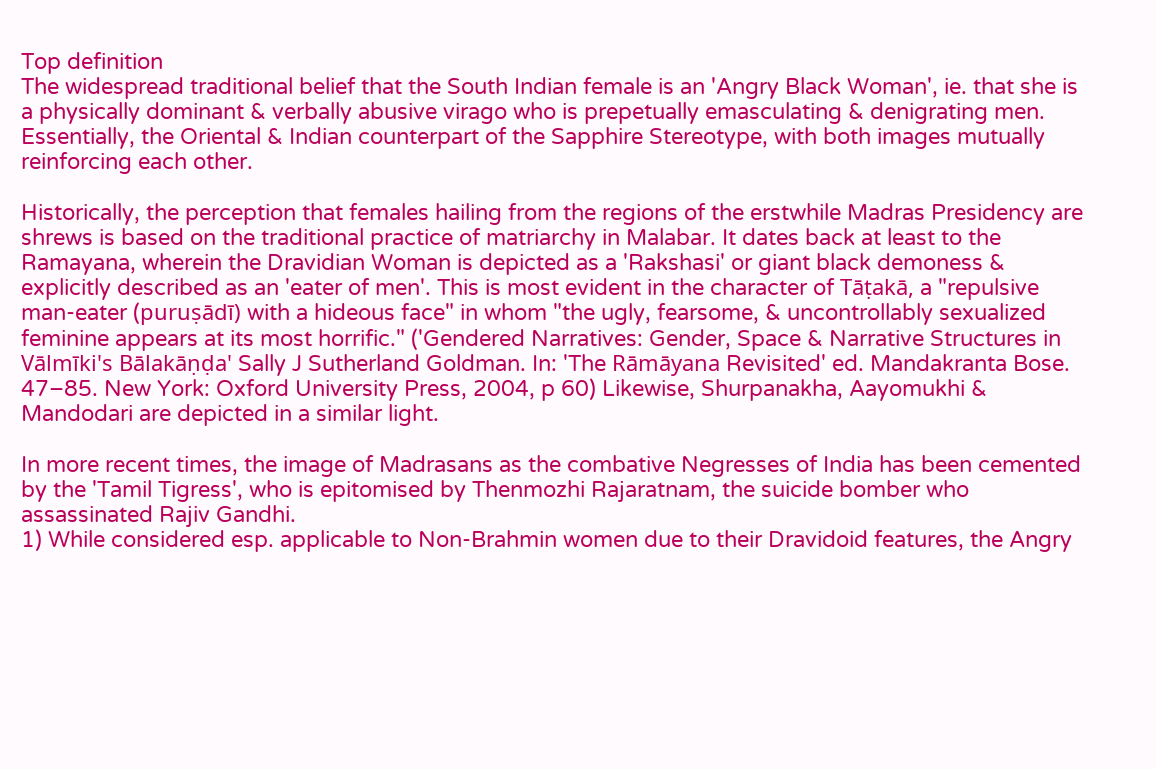Top definition
The widespread traditional belief that the South Indian female is an 'Angry Black Woman', ie. that she is a physically dominant & verbally abusive virago who is prepetually emasculating & denigrating men. Essentially, the Oriental & Indian counterpart of the Sapphire Stereotype, with both images mutually reinforcing each other.

Historically, the perception that females hailing from the regions of the erstwhile Madras Presidency are shrews is based on the traditional practice of matriarchy in Malabar. It dates back at least to the Ramayana, wherein the Dravidian Woman is depicted as a 'Rakshasi' or giant black demoness & explicitly described as an 'eater of men'. This is most evident in the character of Tāṭakā, a "repulsive man-eater (puruṣādī) with a hideous face" in whom "the ugly, fearsome, & uncontrollably sexualized feminine appears at its most horrific." ('Gendered Narratives: Gender, Space & Narrative Structures in Vālmīki's Bālakāṇḍa' Sally J Sutherland Goldman. In: 'The Rāmāyana Revisited' ed. Mandakranta Bose. 47–85. New York: Oxford University Press, 2004, p 60) Likewise, Shurpanakha, Aayomukhi & Mandodari are depicted in a similar light.

In more recent times, the image of Madrasans as the combative Negresses of India has been cemented by the 'Tamil Tigress', who is epitomised by Thenmozhi Rajaratnam, the suicide bomber who assassinated Rajiv Gandhi.
1) While considered esp. applicable to Non-Brahmin women due to their Dravidoid features, the Angry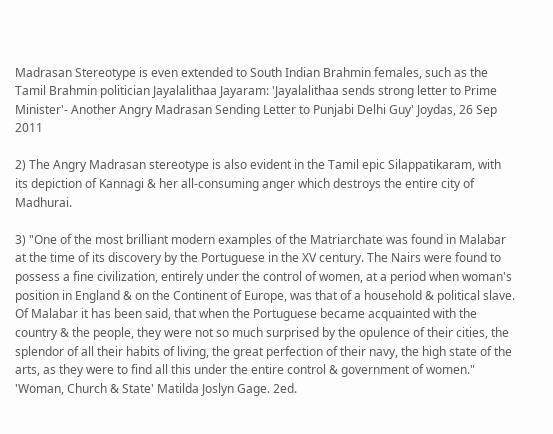Madrasan Stereotype is even extended to South Indian Brahmin females, such as the Tamil Brahmin politician Jayalalithaa Jayaram: 'Jayalalithaa sends strong letter to Prime Minister'- Another Angry Madrasan Sending Letter to Punjabi Delhi Guy' Joydas, 26 Sep 2011

2) The Angry Madrasan stereotype is also evident in the Tamil epic Silappatikaram, with its depiction of Kannagi & her all-consuming anger which destroys the entire city of Madhurai.

3) "One of the most brilliant modern examples of the Matriarchate was found in Malabar at the time of its discovery by the Portuguese in the XV century. The Nairs were found to possess a fine civilization, entirely under the control of women, at a period when woman's position in England & on the Continent of Europe, was that of a household & political slave. Of Malabar it has been said, that when the Portuguese became acquainted with the country & the people, they were not so much surprised by the opulence of their cities, the splendor of all their habits of living, the great perfection of their navy, the high state of the arts, as they were to find all this under the entire control & government of women." 'Woman, Church & State' Matilda Joslyn Gage. 2ed.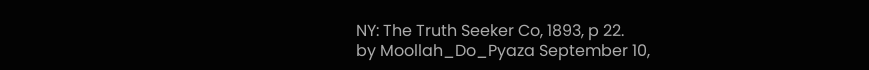NY: The Truth Seeker Co, 1893, p 22.
by Moollah_Do_Pyaza September 10,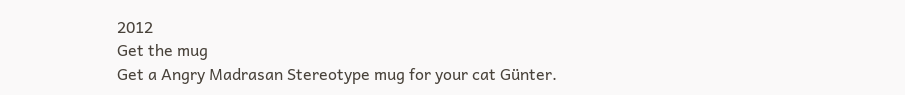2012
Get the mug
Get a Angry Madrasan Stereotype mug for your cat Günter.